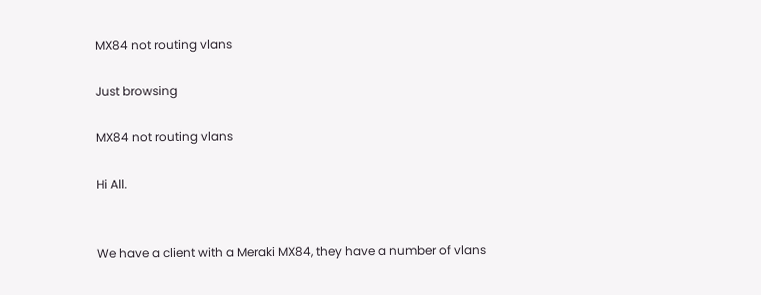MX84 not routing vlans

Just browsing

MX84 not routing vlans

Hi All.


We have a client with a Meraki MX84, they have a number of vlans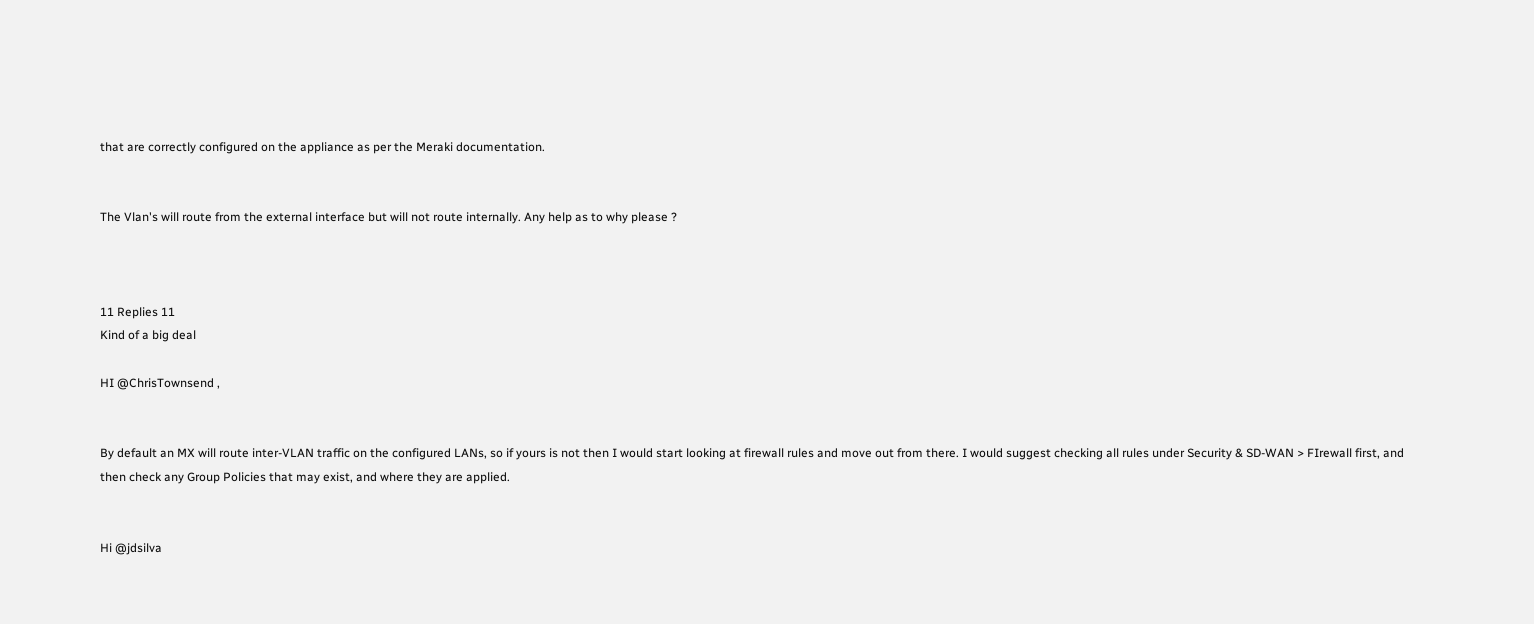that are correctly configured on the appliance as per the Meraki documentation.


The Vlan's will route from the external interface but will not route internally. Any help as to why please ?



11 Replies 11
Kind of a big deal

HI @ChrisTownsend ,


By default an MX will route inter-VLAN traffic on the configured LANs, so if yours is not then I would start looking at firewall rules and move out from there. I would suggest checking all rules under Security & SD-WAN > FIrewall first, and then check any Group Policies that may exist, and where they are applied.


Hi @jdsilva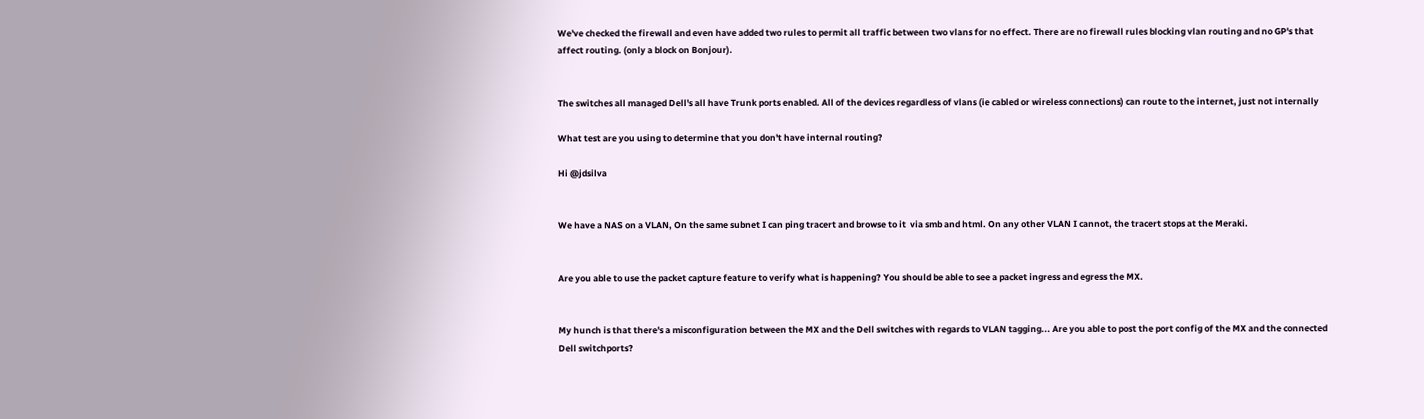We've checked the firewall and even have added two rules to permit all traffic between two vlans for no effect. There are no firewall rules blocking vlan routing and no GP's that affect routing. (only a block on Bonjour).


The switches all managed Dell's all have Trunk ports enabled. All of the devices regardless of vlans (ie cabled or wireless connections) can route to the internet, just not internally

What test are you using to determine that you don't have internal routing?

Hi @jdsilva


We have a NAS on a VLAN, On the same subnet I can ping tracert and browse to it  via smb and html. On any other VLAN I cannot, the tracert stops at the Meraki.


Are you able to use the packet capture feature to verify what is happening? You should be able to see a packet ingress and egress the MX.


My hunch is that there's a misconfiguration between the MX and the Dell switches with regards to VLAN tagging... Are you able to post the port config of the MX and the connected Dell switchports?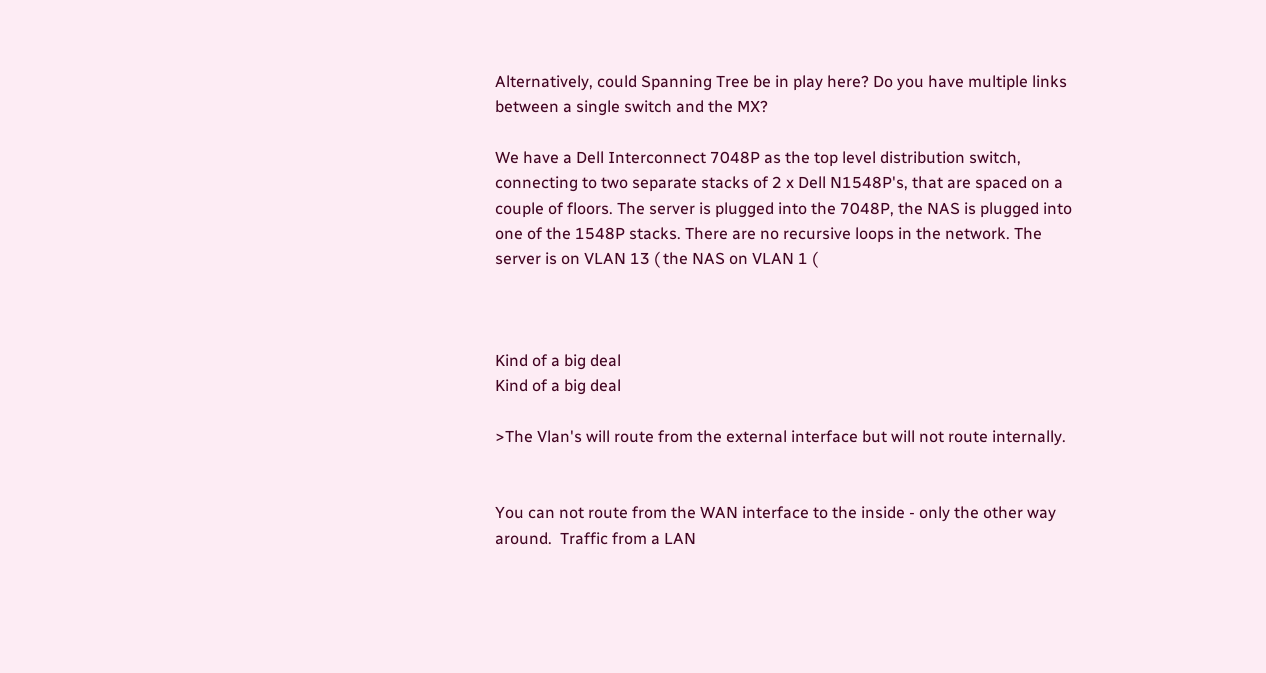Alternatively, could Spanning Tree be in play here? Do you have multiple links between a single switch and the MX?

We have a Dell Interconnect 7048P as the top level distribution switch, connecting to two separate stacks of 2 x Dell N1548P's, that are spaced on a couple of floors. The server is plugged into the 7048P, the NAS is plugged into one of the 1548P stacks. There are no recursive loops in the network. The server is on VLAN 13 ( the NAS on VLAN 1 (



Kind of a big deal
Kind of a big deal

>The Vlan's will route from the external interface but will not route internally.


You can not route from the WAN interface to the inside - only the other way around.  Traffic from a LAN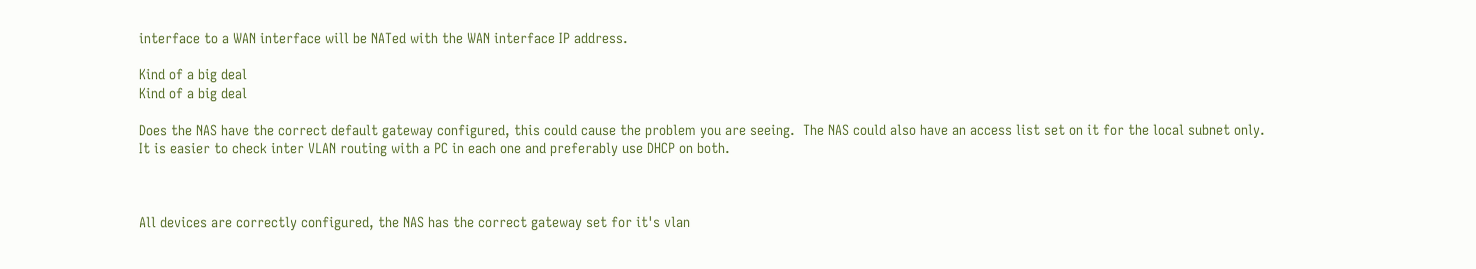interface to a WAN interface will be NATed with the WAN interface IP address.

Kind of a big deal
Kind of a big deal

Does the NAS have the correct default gateway configured, this could cause the problem you are seeing.  The NAS could also have an access list set on it for the local subnet only.  It is easier to check inter VLAN routing with a PC in each one and preferably use DHCP on both.



All devices are correctly configured, the NAS has the correct gateway set for it's vlan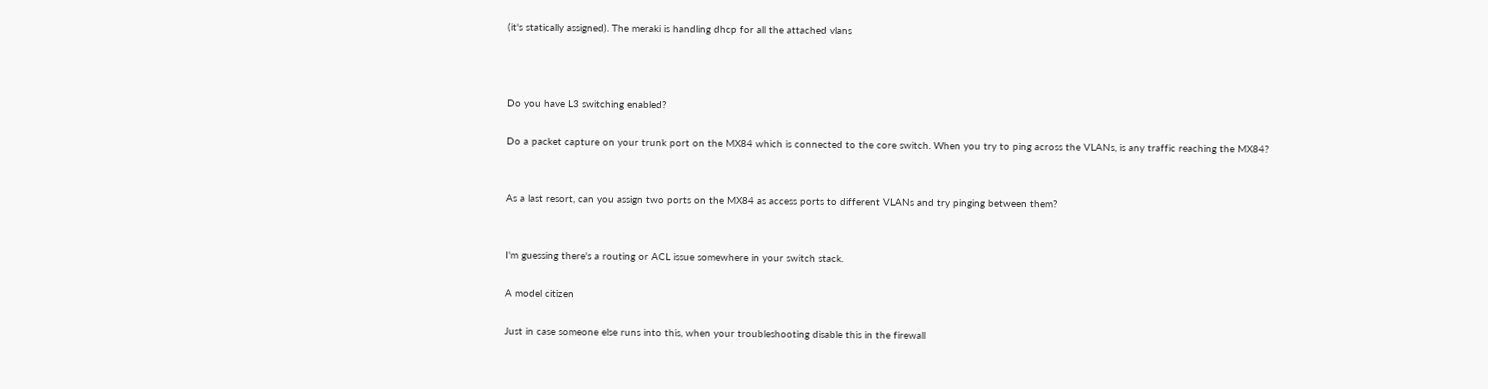(it's statically assigned). The meraki is handling dhcp for all the attached vlans



Do you have L3 switching enabled?

Do a packet capture on your trunk port on the MX84 which is connected to the core switch. When you try to ping across the VLANs, is any traffic reaching the MX84?


As a last resort, can you assign two ports on the MX84 as access ports to different VLANs and try pinging between them?


I'm guessing there's a routing or ACL issue somewhere in your switch stack.

A model citizen

Just in case someone else runs into this, when your troubleshooting disable this in the firewall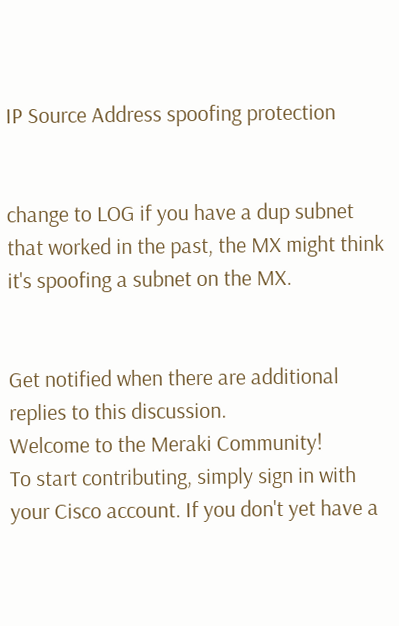IP Source Address spoofing protection


change to LOG if you have a dup subnet that worked in the past, the MX might think it's spoofing a subnet on the MX.


Get notified when there are additional replies to this discussion.
Welcome to the Meraki Community!
To start contributing, simply sign in with your Cisco account. If you don't yet have a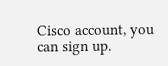Cisco account, you can sign up.